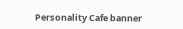Personality Cafe banner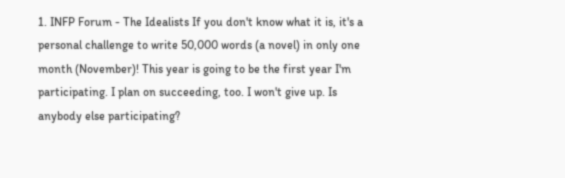1. INFP Forum - The Idealists If you don't know what it is, it's a personal challenge to write 50,000 words (a novel) in only one month (November)! This year is going to be the first year I'm participating. I plan on succeeding, too. I won't give up. Is anybody else participating?